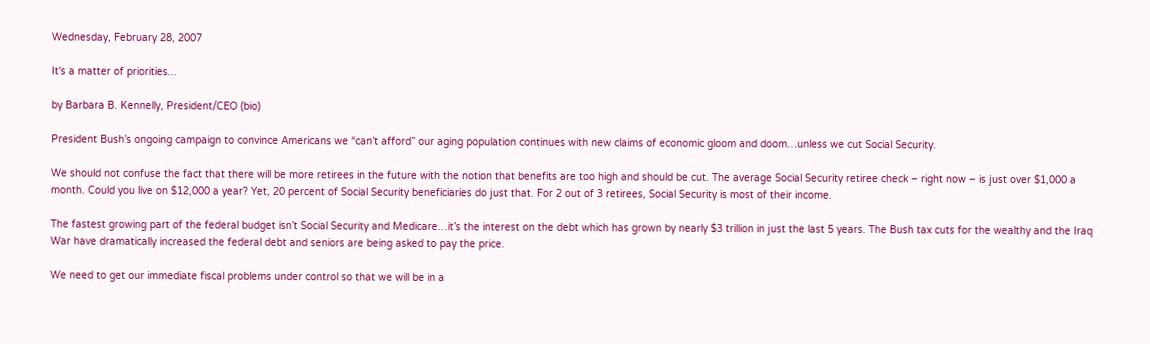Wednesday, February 28, 2007

It's a matter of priorities...

by Barbara B. Kennelly, President/CEO (bio)

President Bush’s ongoing campaign to convince Americans we “can’t afford” our aging population continues with new claims of economic gloom and doom…unless we cut Social Security.

We should not confuse the fact that there will be more retirees in the future with the notion that benefits are too high and should be cut. The average Social Security retiree check – right now – is just over $1,000 a month. Could you live on $12,000 a year? Yet, 20 percent of Social Security beneficiaries do just that. For 2 out of 3 retirees, Social Security is most of their income.

The fastest growing part of the federal budget isn’t Social Security and Medicare…it’s the interest on the debt which has grown by nearly $3 trillion in just the last 5 years. The Bush tax cuts for the wealthy and the Iraq War have dramatically increased the federal debt and seniors are being asked to pay the price.

We need to get our immediate fiscal problems under control so that we will be in a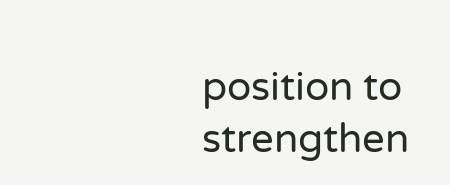position to strengthen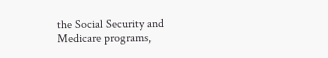the Social Security and Medicare programs,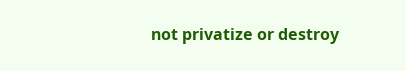not privatize or destroy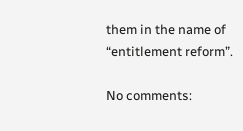them in the name of “entitlement reform”.

No comments: